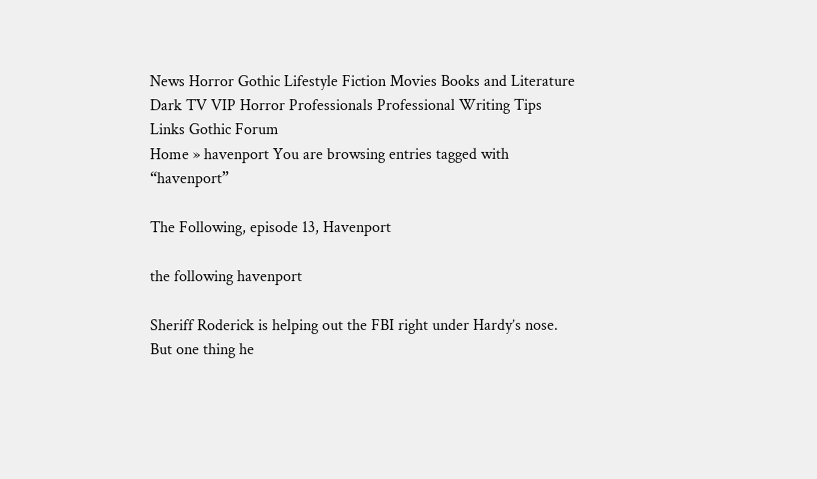News Horror Gothic Lifestyle Fiction Movies Books and Literature Dark TV VIP Horror Professionals Professional Writing Tips Links Gothic Forum
Home » havenport You are browsing entries tagged with “havenport”

The Following, episode 13, Havenport

the following havenport

Sheriff Roderick is helping out the FBI right under Hardy’s nose. But one thing he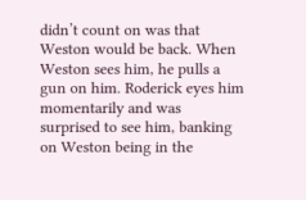didn’t count on was that Weston would be back. When Weston sees him, he pulls a gun on him. Roderick eyes him momentarily and was surprised to see him, banking on Weston being in the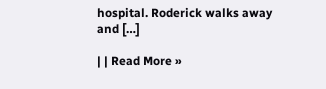hospital. Roderick walks away and […]

| | Read More »